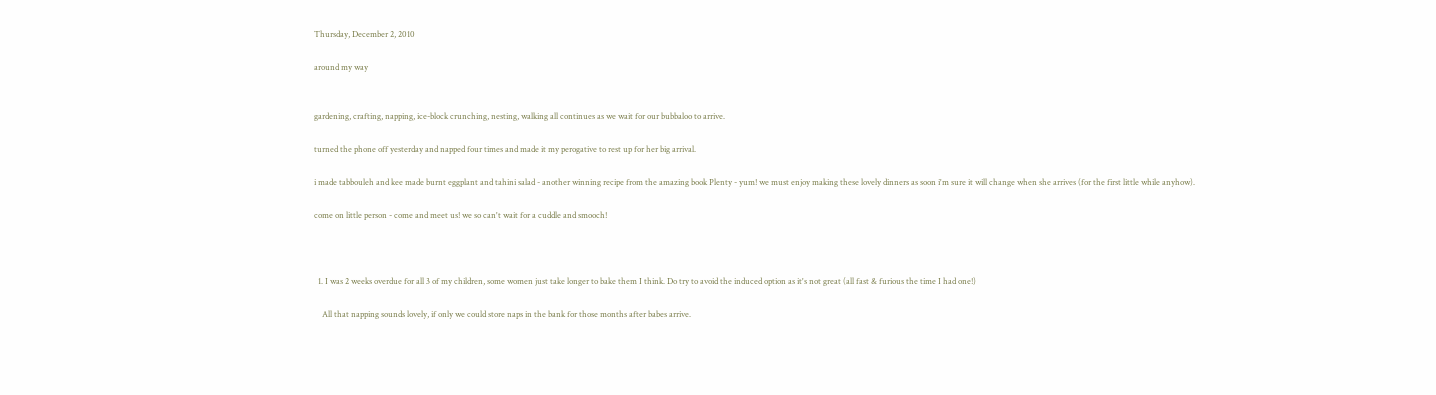Thursday, December 2, 2010

around my way


gardening, crafting, napping, ice-block crunching, nesting, walking all continues as we wait for our bubbaloo to arrive.

turned the phone off yesterday and napped four times and made it my perogative to rest up for her big arrival.

i made tabbouleh and kee made burnt eggplant and tahini salad - another winning recipe from the amazing book Plenty - yum! we must enjoy making these lovely dinners as soon i'm sure it will change when she arrives (for the first little while anyhow).

come on little person - come and meet us! we so can't wait for a cuddle and smooch!



  1. I was 2 weeks overdue for all 3 of my children, some women just take longer to bake them I think. Do try to avoid the induced option as it's not great (all fast & furious the time I had one!)

    All that napping sounds lovely, if only we could store naps in the bank for those months after babes arrive.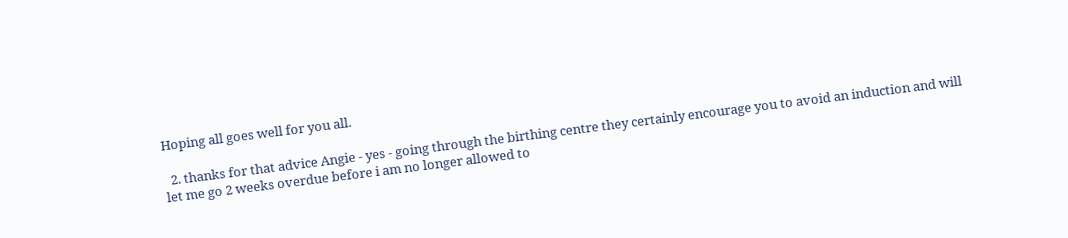Hoping all goes well for you all.

  2. thanks for that advice Angie - yes - going through the birthing centre they certainly encourage you to avoid an induction and will let me go 2 weeks overdue before i am no longer allowed to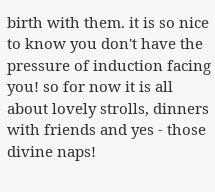birth with them. it is so nice to know you don't have the pressure of induction facing you! so for now it is all about lovely strolls, dinners with friends and yes - those divine naps!